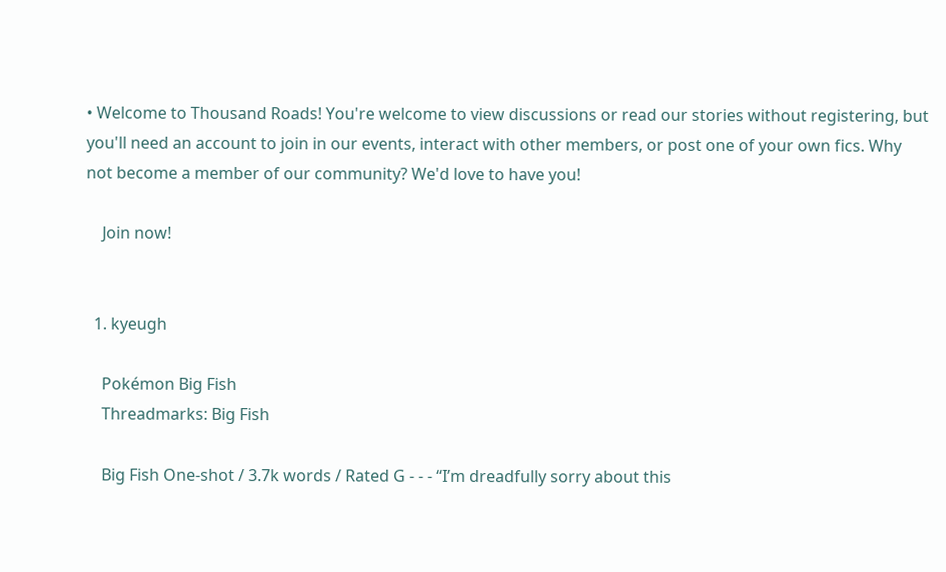• Welcome to Thousand Roads! You're welcome to view discussions or read our stories without registering, but you'll need an account to join in our events, interact with other members, or post one of your own fics. Why not become a member of our community? We'd love to have you!

    Join now!


  1. kyeugh

    Pokémon Big Fish
    Threadmarks: Big Fish

    Big Fish One-shot / 3.7k words / Rated G - - - “I’m dreadfully sorry about this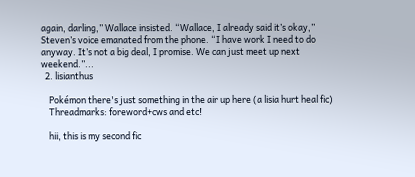again, darling,” Wallace insisted. “Wallace, I already said it’s okay,” Steven’s voice emanated from the phone. “I have work I need to do anyway. It’s not a big deal, I promise. We can just meet up next weekend.”...
  2. lisianthus

    Pokémon there's just something in the air up here (a lisia hurt heal fic)
    Threadmarks: foreword+cws and etc!

    hii, this is my second fic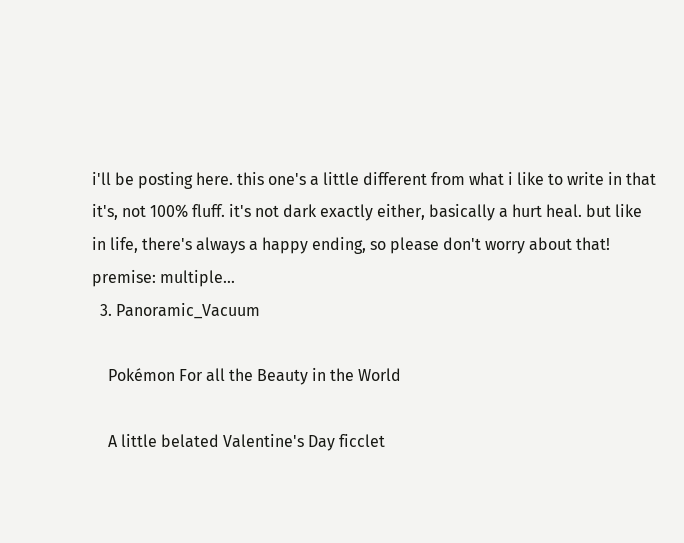i'll be posting here. this one's a little different from what i like to write in that it's, not 100% fluff. it's not dark exactly either, basically a hurt heal. but like in life, there's always a happy ending, so please don't worry about that! premise: multiple...
  3. Panoramic_Vacuum

    Pokémon For all the Beauty in the World

    A little belated Valentine's Day ficclet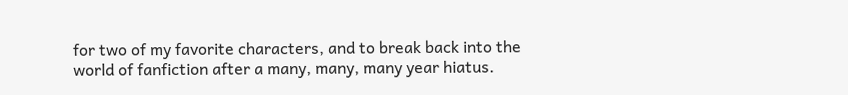for two of my favorite characters, and to break back into the world of fanfiction after a many, many, many year hiatus.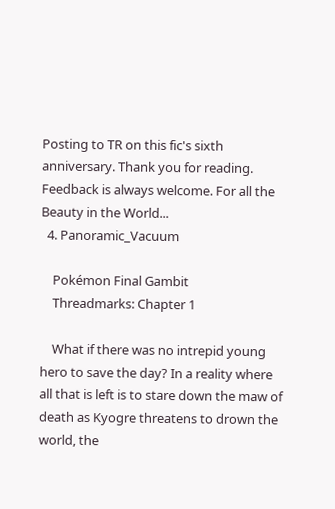Posting to TR on this fic's sixth anniversary. Thank you for reading. Feedback is always welcome. For all the Beauty in the World...
  4. Panoramic_Vacuum

    Pokémon Final Gambit
    Threadmarks: Chapter 1

    What if there was no intrepid young hero to save the day? In a reality where all that is left is to stare down the maw of death as Kyogre threatens to drown the world, the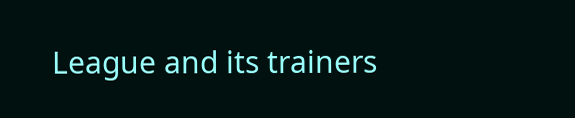League and its trainers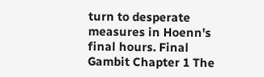turn to desperate measures in Hoenn's final hours. Final Gambit Chapter 1 The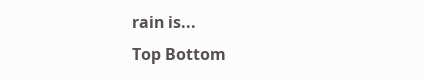rain is...
Top Bottom